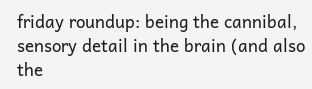friday roundup: being the cannibal, sensory detail in the brain (and also the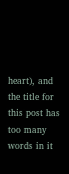heart), and the title for this post has too many words in it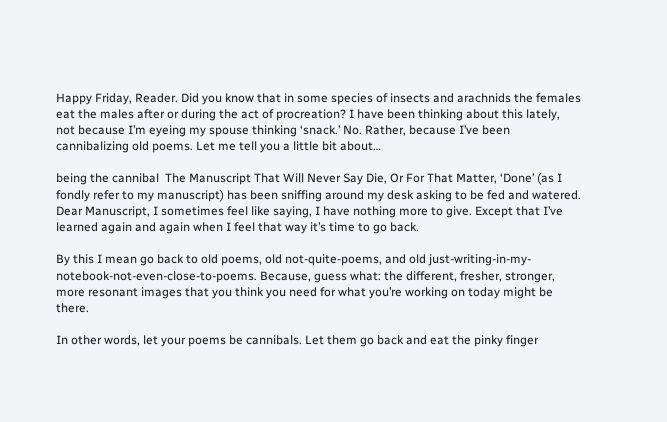Happy Friday, Reader. Did you know that in some species of insects and arachnids the females eat the males after or during the act of procreation? I have been thinking about this lately, not because I’m eyeing my spouse thinking ‘snack.’ No. Rather, because I’ve been cannibalizing old poems. Let me tell you a little bit about…

being the cannibal  The Manuscript That Will Never Say Die, Or For That Matter, ‘Done’ (as I fondly refer to my manuscript) has been sniffing around my desk asking to be fed and watered. Dear Manuscript, I sometimes feel like saying, I have nothing more to give. Except that I’ve learned again and again when I feel that way it’s time to go back.

By this I mean go back to old poems, old not-quite-poems, and old just-writing-in-my-notebook-not-even-close-to-poems. Because, guess what: the different, fresher, stronger, more resonant images that you think you need for what you’re working on today might be there.

In other words, let your poems be cannibals. Let them go back and eat the pinky finger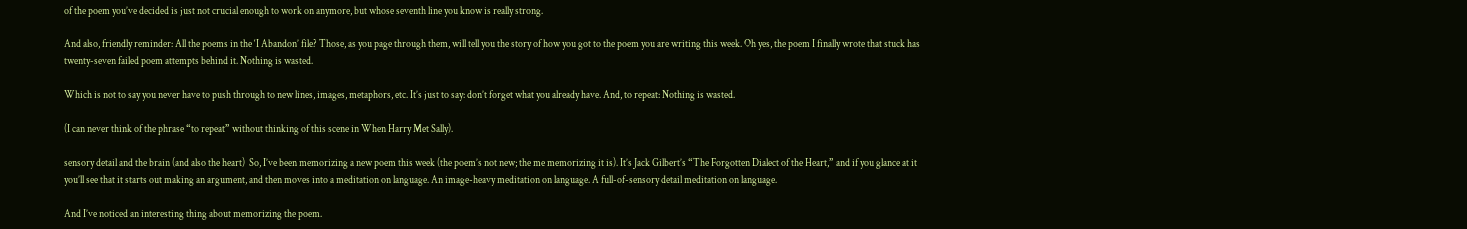of the poem you’ve decided is just not crucial enough to work on anymore, but whose seventh line you know is really strong.

And also, friendly reminder: All the poems in the ‘I Abandon’ file? Those, as you page through them, will tell you the story of how you got to the poem you are writing this week. Oh yes, the poem I finally wrote that stuck has twenty-seven failed poem attempts behind it. Nothing is wasted.

Which is not to say you never have to push through to new lines, images, metaphors, etc. It’s just to say: don’t forget what you already have. And, to repeat: Nothing is wasted.

(I can never think of the phrase “to repeat” without thinking of this scene in When Harry Met Sally).

sensory detail and the brain (and also the heart)  So, I’ve been memorizing a new poem this week (the poem’s not new; the me memorizing it is). It’s Jack Gilbert’s “The Forgotten Dialect of the Heart,” and if you glance at it you’ll see that it starts out making an argument, and then moves into a meditation on language. An image-heavy meditation on language. A full-of-sensory detail meditation on language.

And I’ve noticed an interesting thing about memorizing the poem.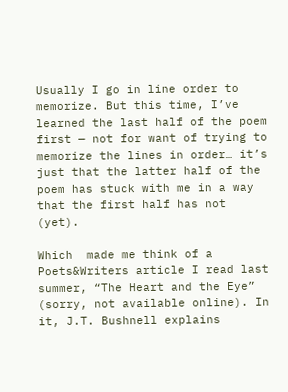Usually I go in line order to memorize. But this time, I’ve learned the last half of the poem first — not for want of trying to memorize the lines in order… it’s just that the latter half of the poem has stuck with me in a way that the first half has not (yet).

Which  made me think of a Poets&Writers article I read last summer, “The Heart and the Eye” (sorry, not available online). In it, J.T. Bushnell explains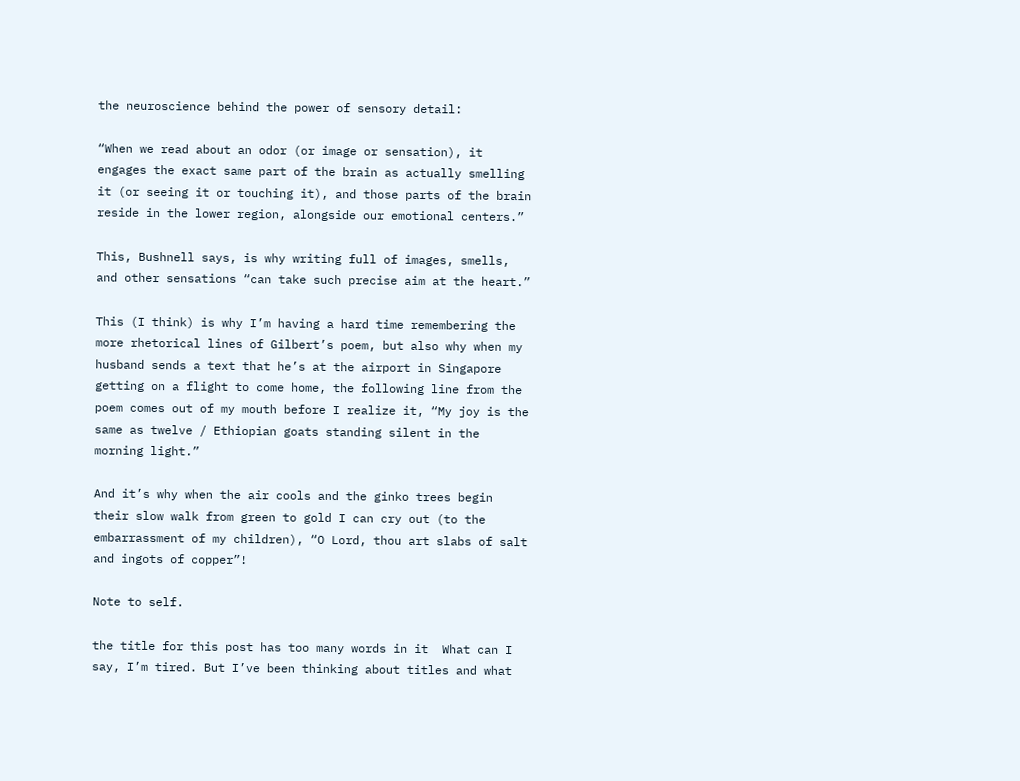the neuroscience behind the power of sensory detail:

“When we read about an odor (or image or sensation), it engages the exact same part of the brain as actually smelling it (or seeing it or touching it), and those parts of the brain reside in the lower region, alongside our emotional centers.”

This, Bushnell says, is why writing full of images, smells, and other sensations “can take such precise aim at the heart.”

This (I think) is why I’m having a hard time remembering the more rhetorical lines of Gilbert’s poem, but also why when my husband sends a text that he’s at the airport in Singapore getting on a flight to come home, the following line from the poem comes out of my mouth before I realize it, “My joy is the same as twelve / Ethiopian goats standing silent in the morning light.”

And it’s why when the air cools and the ginko trees begin their slow walk from green to gold I can cry out (to the embarrassment of my children), “O Lord, thou art slabs of salt and ingots of copper”!

Note to self.

the title for this post has too many words in it  What can I say, I’m tired. But I’ve been thinking about titles and what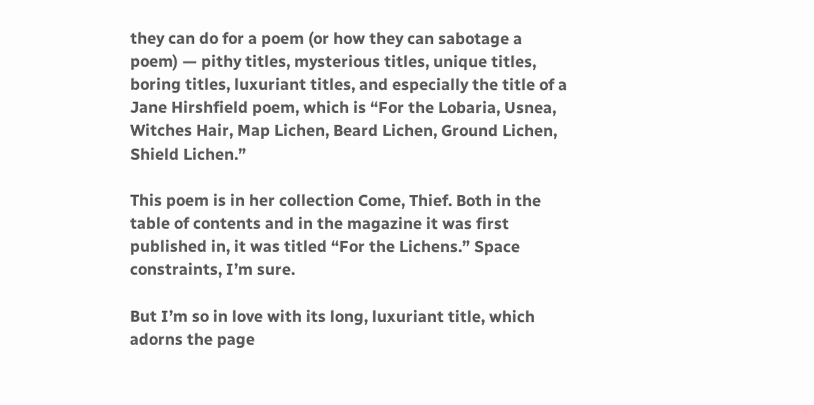they can do for a poem (or how they can sabotage a poem) — pithy titles, mysterious titles, unique titles, boring titles, luxuriant titles, and especially the title of a Jane Hirshfield poem, which is “For the Lobaria, Usnea, Witches Hair, Map Lichen, Beard Lichen, Ground Lichen, Shield Lichen.”

This poem is in her collection Come, Thief. Both in the table of contents and in the magazine it was first published in, it was titled “For the Lichens.” Space constraints, I’m sure.

But I’m so in love with its long, luxuriant title, which adorns the page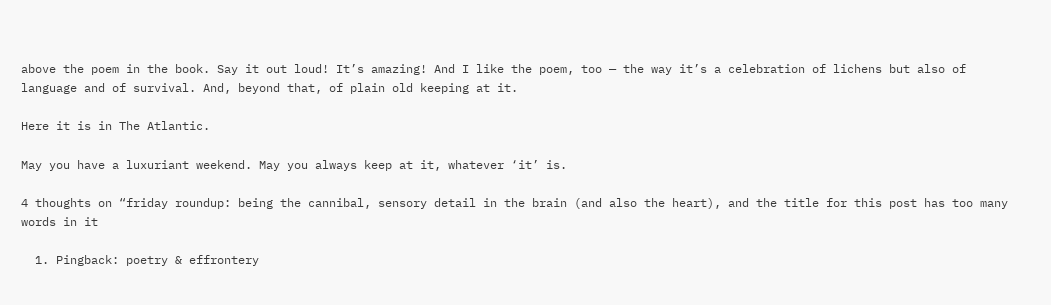above the poem in the book. Say it out loud! It’s amazing! And I like the poem, too — the way it’s a celebration of lichens but also of language and of survival. And, beyond that, of plain old keeping at it.

Here it is in The Atlantic.

May you have a luxuriant weekend. May you always keep at it, whatever ‘it’ is.

4 thoughts on “friday roundup: being the cannibal, sensory detail in the brain (and also the heart), and the title for this post has too many words in it

  1. Pingback: poetry & effrontery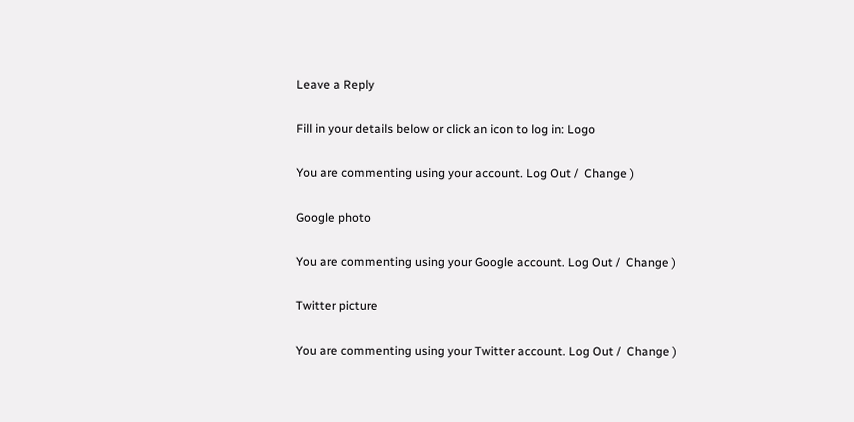Leave a Reply

Fill in your details below or click an icon to log in: Logo

You are commenting using your account. Log Out /  Change )

Google photo

You are commenting using your Google account. Log Out /  Change )

Twitter picture

You are commenting using your Twitter account. Log Out /  Change )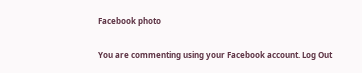Facebook photo

You are commenting using your Facebook account. Log Out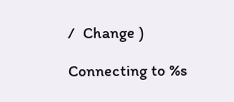/  Change )

Connecting to %s